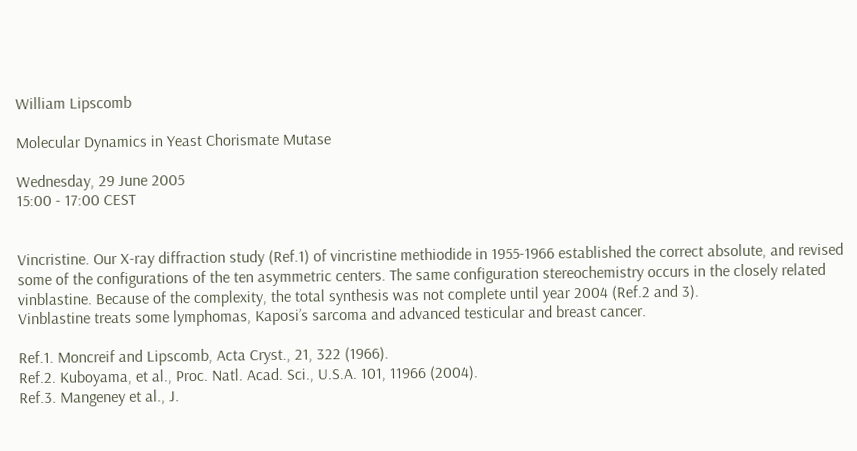William Lipscomb

Molecular Dynamics in Yeast Chorismate Mutase

Wednesday, 29 June 2005
15:00 - 17:00 CEST


Vincristine. Our X-ray diffraction study (Ref.1) of vincristine methiodide in 1955-1966 established the correct absolute, and revised some of the configurations of the ten asymmetric centers. The same configuration stereochemistry occurs in the closely related vinblastine. Because of the complexity, the total synthesis was not complete until year 2004 (Ref.2 and 3).
Vinblastine treats some lymphomas, Kaposi’s sarcoma and advanced testicular and breast cancer.

Ref.1. Moncreif and Lipscomb, Acta Cryst., 21, 322 (1966).
Ref.2. Kuboyama, et al., Proc. Natl. Acad. Sci., U.S.A. 101, 11966 (2004).
Ref.3. Mangeney et al., J.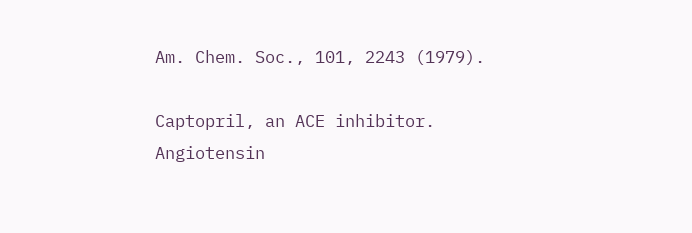Am. Chem. Soc., 101, 2243 (1979).

Captopril, an ACE inhibitor. Angiotensin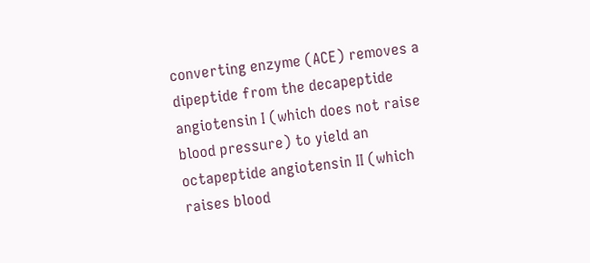converting enzyme (ACE) removes a dipeptide from the decapeptide angiotensin I (which does not raise blood pressure) to yield an octapeptide angiotensin II (which raises blood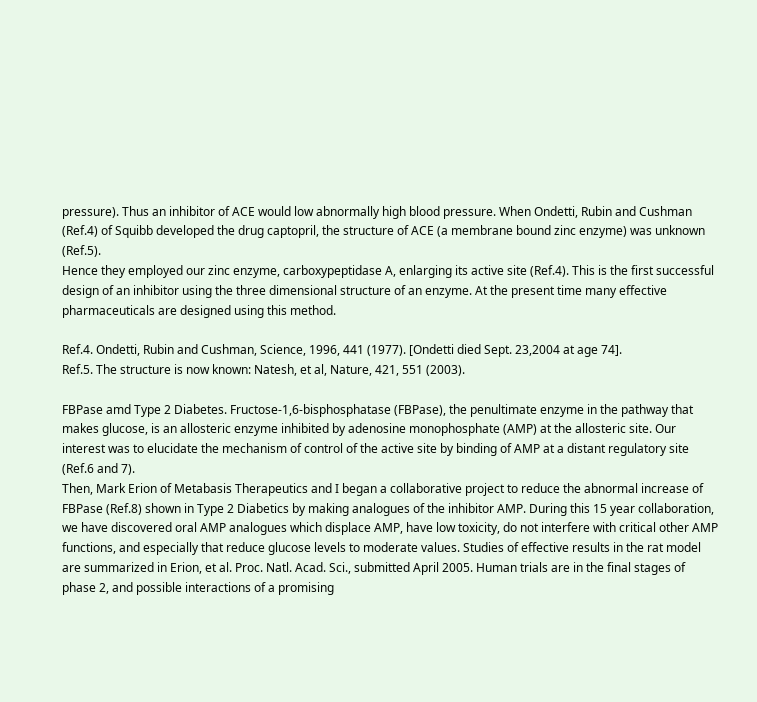pressure). Thus an inhibitor of ACE would low abnormally high blood pressure. When Ondetti, Rubin and Cushman (Ref.4) of Squibb developed the drug captopril, the structure of ACE (a membrane bound zinc enzyme) was unknown (Ref.5).
Hence they employed our zinc enzyme, carboxypeptidase A, enlarging its active site (Ref.4). This is the first successful design of an inhibitor using the three dimensional structure of an enzyme. At the present time many effective pharmaceuticals are designed using this method.

Ref.4. Ondetti, Rubin and Cushman, Science, 1996, 441 (1977). [Ondetti died Sept. 23,2004 at age 74].
Ref.5. The structure is now known: Natesh, et al, Nature, 421, 551 (2003).

FBPase amd Type 2 Diabetes. Fructose-1,6-bisphosphatase (FBPase), the penultimate enzyme in the pathway that makes glucose, is an allosteric enzyme inhibited by adenosine monophosphate (AMP) at the allosteric site. Our interest was to elucidate the mechanism of control of the active site by binding of AMP at a distant regulatory site (Ref.6 and 7).
Then, Mark Erion of Metabasis Therapeutics and I began a collaborative project to reduce the abnormal increase of FBPase (Ref.8) shown in Type 2 Diabetics by making analogues of the inhibitor AMP. During this 15 year collaboration, we have discovered oral AMP analogues which displace AMP, have low toxicity, do not interfere with critical other AMP functions, and especially that reduce glucose levels to moderate values. Studies of effective results in the rat model are summarized in Erion, et al. Proc. Natl. Acad. Sci., submitted April 2005. Human trials are in the final stages of phase 2, and possible interactions of a promising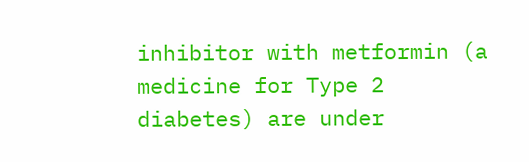inhibitor with metformin (a medicine for Type 2 diabetes) are under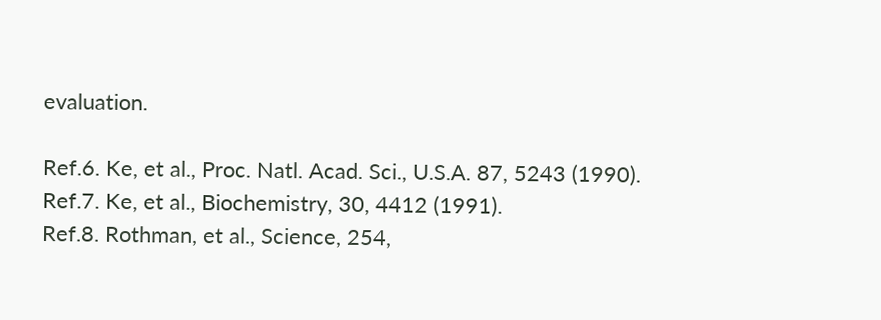evaluation.

Ref.6. Ke, et al., Proc. Natl. Acad. Sci., U.S.A. 87, 5243 (1990).
Ref.7. Ke, et al., Biochemistry, 30, 4412 (1991).
Ref.8. Rothman, et al., Science, 254,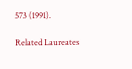573 (1991).

Related Laureates